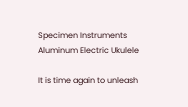Specimen Instruments Aluminum Electric Ukulele

It is time again to unleash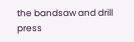the bandsaw and drill press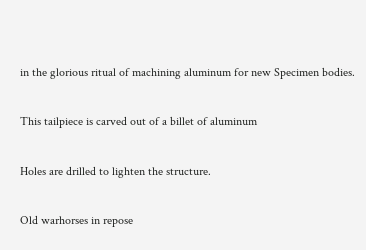in the glorious ritual of machining aluminum for new Specimen bodies.

This tailpiece is carved out of a billet of aluminum

Holes are drilled to lighten the structure.

Old warhorses in repose